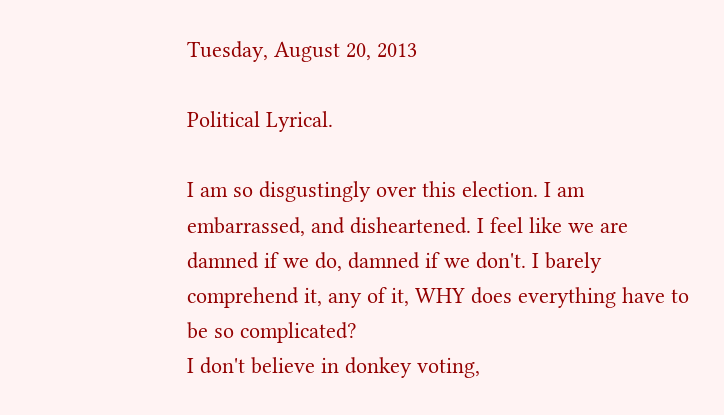Tuesday, August 20, 2013

Political Lyrical.

I am so disgustingly over this election. I am embarrassed, and disheartened. I feel like we are damned if we do, damned if we don't. I barely comprehend it, any of it, WHY does everything have to be so complicated?
I don't believe in donkey voting,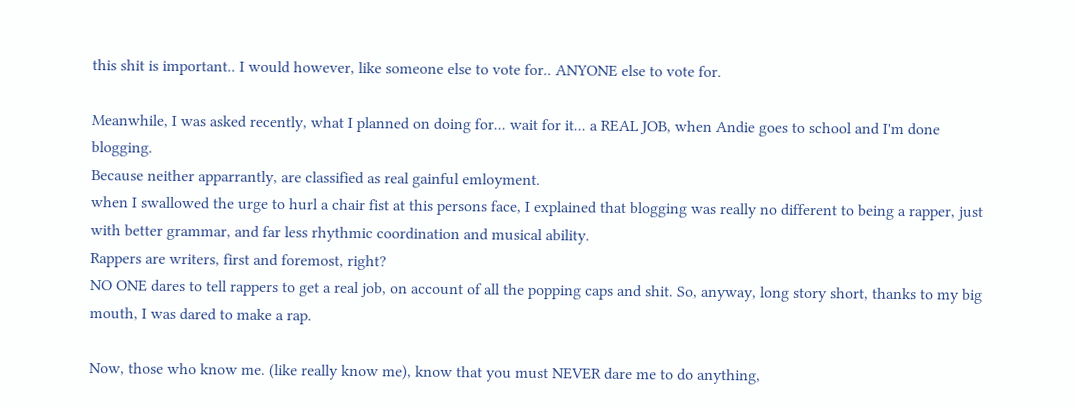this shit is important.. I would however, like someone else to vote for.. ANYONE else to vote for.

Meanwhile, I was asked recently, what I planned on doing for... wait for it... a REAL JOB, when Andie goes to school and I'm done blogging.
Because neither apparrantly, are classified as real gainful emloyment.
when I swallowed the urge to hurl a chair fist at this persons face, I explained that blogging was really no different to being a rapper, just with better grammar, and far less rhythmic coordination and musical ability.
Rappers are writers, first and foremost, right?
NO ONE dares to tell rappers to get a real job, on account of all the popping caps and shit. So, anyway, long story short, thanks to my big mouth, I was dared to make a rap.

Now, those who know me. (like really know me), know that you must NEVER dare me to do anything,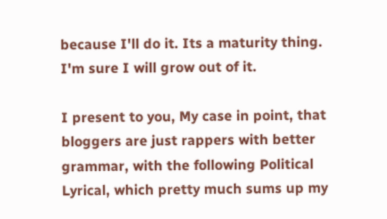because I'll do it. Its a maturity thing. I'm sure I will grow out of it.

I present to you, My case in point, that bloggers are just rappers with better grammar, with the following Political Lyrical, which pretty much sums up my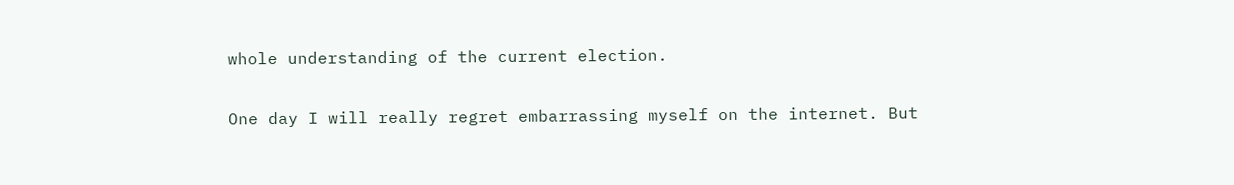whole understanding of the current election.

One day I will really regret embarrassing myself on the internet. But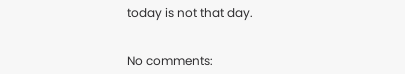today is not that day.


No comments: